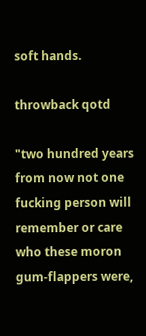soft hands.

throwback qotd

"two hundred years from now not one fucking person will remember or care who these moron gum-flappers were,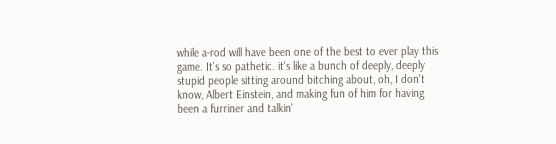while a-rod will have been one of the best to ever play this game. It's so pathetic. it's like a bunch of deeply, deeply stupid people sitting around bitching about, oh, I don't know, Albert Einstein, and making fun of him for having been a furriner and talkin'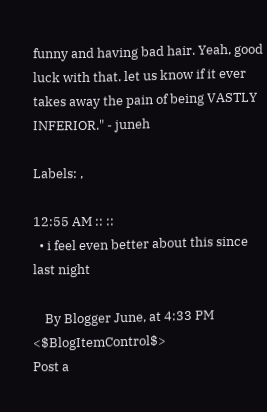funny and having bad hair. Yeah, good luck with that. let us know if it ever takes away the pain of being VASTLY INFERIOR." - juneh

Labels: ,

12:55 AM :: ::
  • i feel even better about this since last night

    By Blogger June, at 4:33 PM   <$BlogItemControl$>
Post a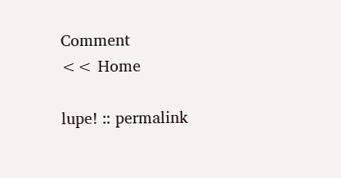Comment
<< Home

lupe! :: permalink